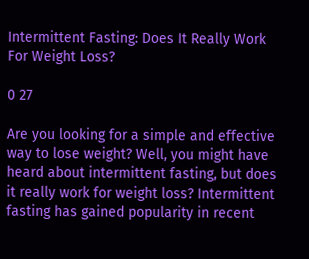Intermittent Fasting: Does It Really Work For Weight Loss?

0 27

Are you looking for a simple and effective way to lose weight? Well, you might have heard about intermittent fasting, but does it really work for weight loss? Intermittent fasting has gained popularity in recent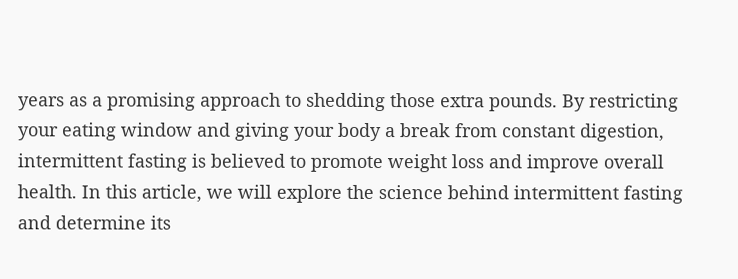years as a promising approach to shedding those extra pounds. By restricting your eating window and giving your body a break from constant digestion, intermittent fasting is believed to promote weight loss and improve overall health. In this article, we will explore the science behind intermittent fasting and determine its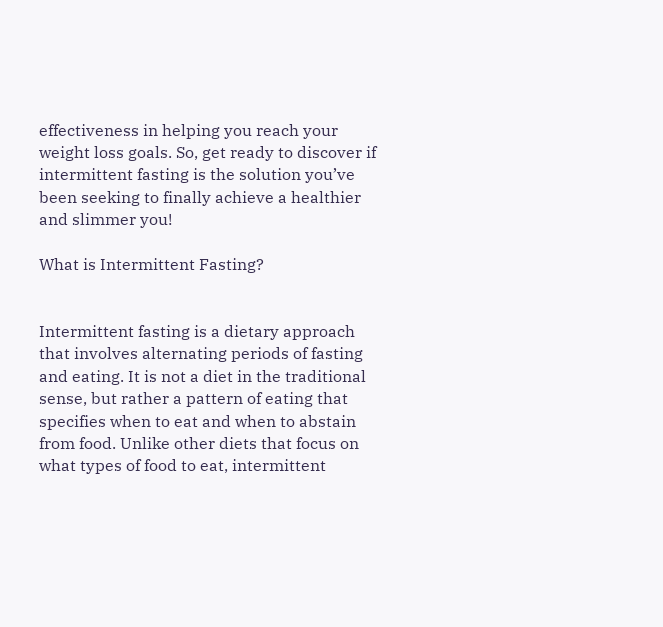effectiveness in helping you reach your weight loss goals. So, get ready to discover if intermittent fasting is the solution you’ve been seeking to finally achieve a healthier and slimmer you!

What is Intermittent Fasting?


Intermittent fasting is a dietary approach that involves alternating periods of fasting and eating. It is not a diet in the traditional sense, but rather a pattern of eating that specifies when to eat and when to abstain from food. Unlike other diets that focus on what types of food to eat, intermittent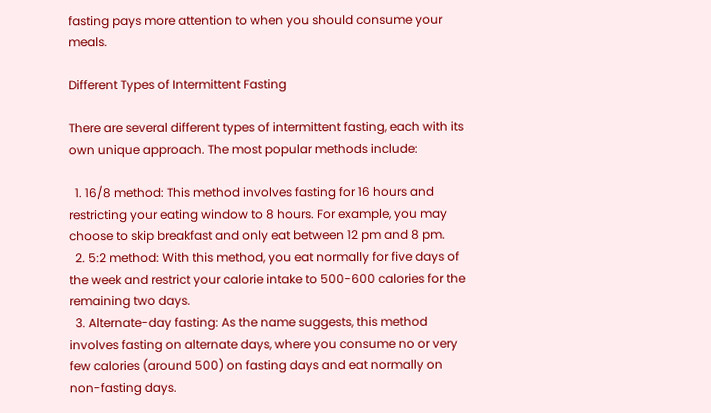fasting pays more attention to when you should consume your meals.

Different Types of Intermittent Fasting

There are several different types of intermittent fasting, each with its own unique approach. The most popular methods include:

  1. 16/8 method: This method involves fasting for 16 hours and restricting your eating window to 8 hours. For example, you may choose to skip breakfast and only eat between 12 pm and 8 pm.
  2. 5:2 method: With this method, you eat normally for five days of the week and restrict your calorie intake to 500-600 calories for the remaining two days.
  3. Alternate-day fasting: As the name suggests, this method involves fasting on alternate days, where you consume no or very few calories (around 500) on fasting days and eat normally on non-fasting days.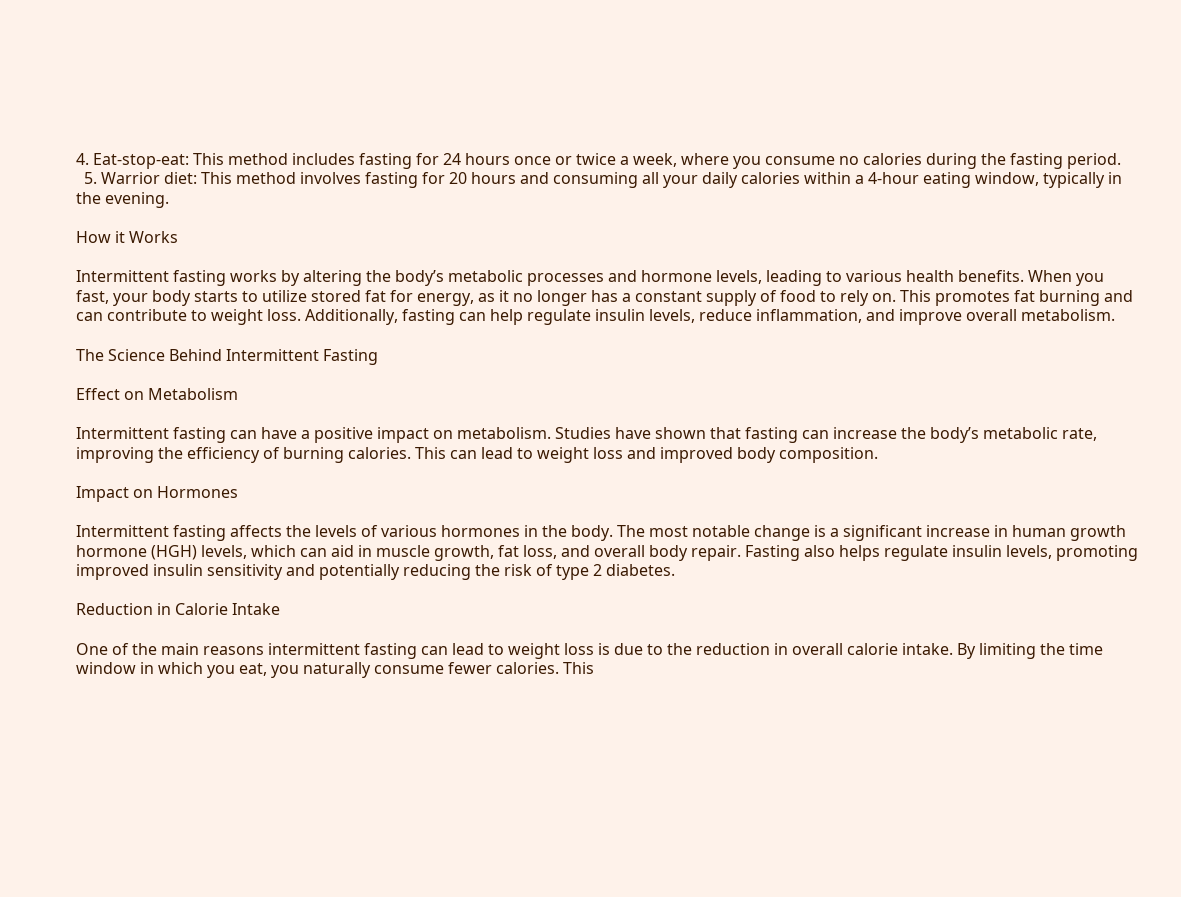4. Eat-stop-eat: This method includes fasting for 24 hours once or twice a week, where you consume no calories during the fasting period.
  5. Warrior diet: This method involves fasting for 20 hours and consuming all your daily calories within a 4-hour eating window, typically in the evening.

How it Works

Intermittent fasting works by altering the body’s metabolic processes and hormone levels, leading to various health benefits. When you fast, your body starts to utilize stored fat for energy, as it no longer has a constant supply of food to rely on. This promotes fat burning and can contribute to weight loss. Additionally, fasting can help regulate insulin levels, reduce inflammation, and improve overall metabolism.

The Science Behind Intermittent Fasting

Effect on Metabolism

Intermittent fasting can have a positive impact on metabolism. Studies have shown that fasting can increase the body’s metabolic rate, improving the efficiency of burning calories. This can lead to weight loss and improved body composition.

Impact on Hormones

Intermittent fasting affects the levels of various hormones in the body. The most notable change is a significant increase in human growth hormone (HGH) levels, which can aid in muscle growth, fat loss, and overall body repair. Fasting also helps regulate insulin levels, promoting improved insulin sensitivity and potentially reducing the risk of type 2 diabetes.

Reduction in Calorie Intake

One of the main reasons intermittent fasting can lead to weight loss is due to the reduction in overall calorie intake. By limiting the time window in which you eat, you naturally consume fewer calories. This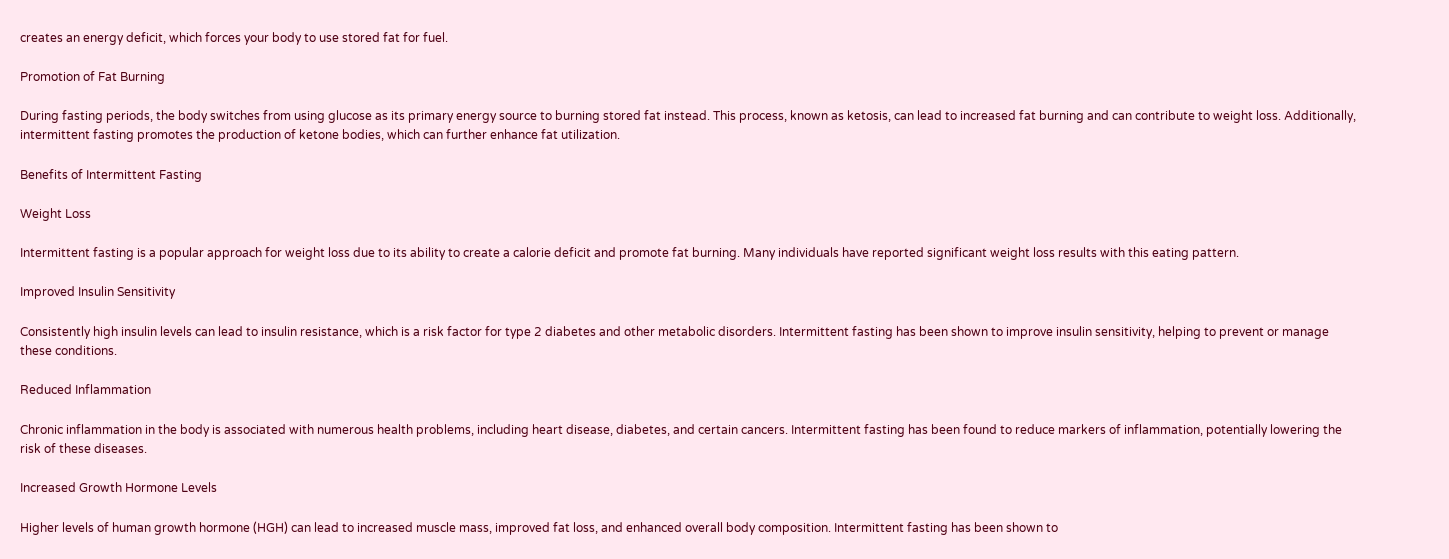creates an energy deficit, which forces your body to use stored fat for fuel.

Promotion of Fat Burning

During fasting periods, the body switches from using glucose as its primary energy source to burning stored fat instead. This process, known as ketosis, can lead to increased fat burning and can contribute to weight loss. Additionally, intermittent fasting promotes the production of ketone bodies, which can further enhance fat utilization.

Benefits of Intermittent Fasting

Weight Loss

Intermittent fasting is a popular approach for weight loss due to its ability to create a calorie deficit and promote fat burning. Many individuals have reported significant weight loss results with this eating pattern.

Improved Insulin Sensitivity

Consistently high insulin levels can lead to insulin resistance, which is a risk factor for type 2 diabetes and other metabolic disorders. Intermittent fasting has been shown to improve insulin sensitivity, helping to prevent or manage these conditions.

Reduced Inflammation

Chronic inflammation in the body is associated with numerous health problems, including heart disease, diabetes, and certain cancers. Intermittent fasting has been found to reduce markers of inflammation, potentially lowering the risk of these diseases.

Increased Growth Hormone Levels

Higher levels of human growth hormone (HGH) can lead to increased muscle mass, improved fat loss, and enhanced overall body composition. Intermittent fasting has been shown to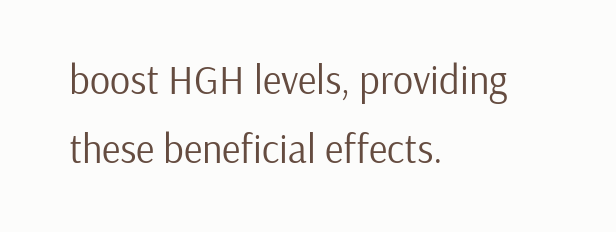boost HGH levels, providing these beneficial effects.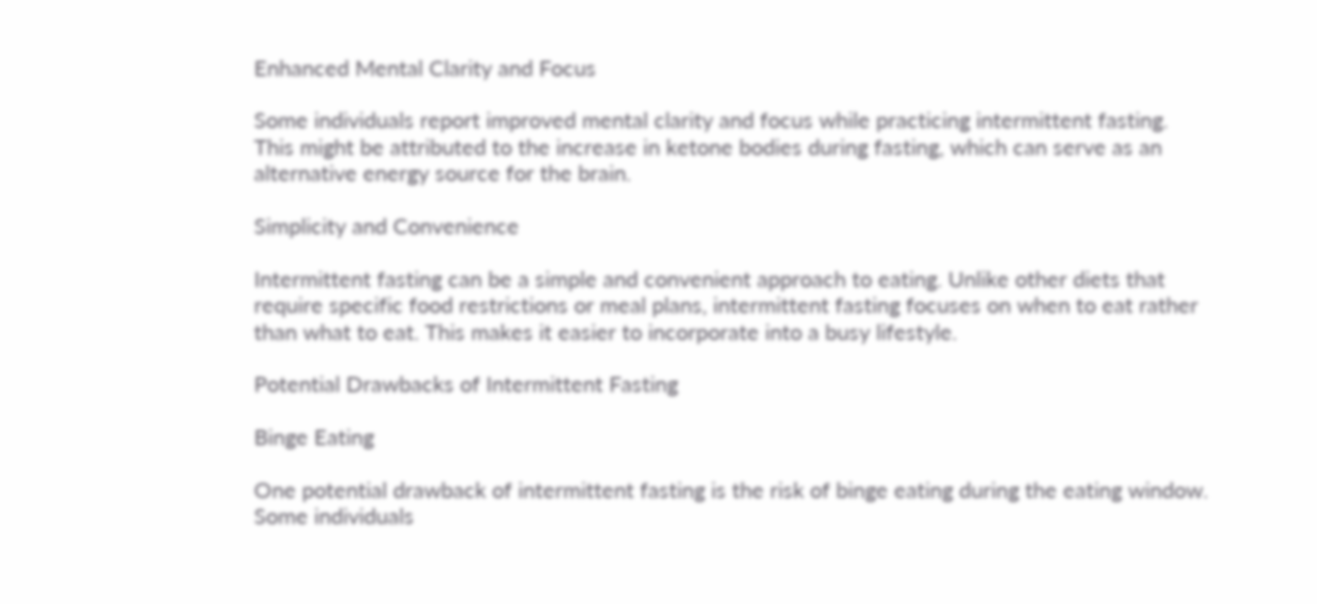Enhanced Mental Clarity and Focus

Some individuals report improved mental clarity and focus while practicing intermittent fasting. This might be attributed to the increase in ketone bodies during fasting, which can serve as an alternative energy source for the brain.

Simplicity and Convenience

Intermittent fasting can be a simple and convenient approach to eating. Unlike other diets that require specific food restrictions or meal plans, intermittent fasting focuses on when to eat rather than what to eat. This makes it easier to incorporate into a busy lifestyle.

Potential Drawbacks of Intermittent Fasting

Binge Eating

One potential drawback of intermittent fasting is the risk of binge eating during the eating window. Some individuals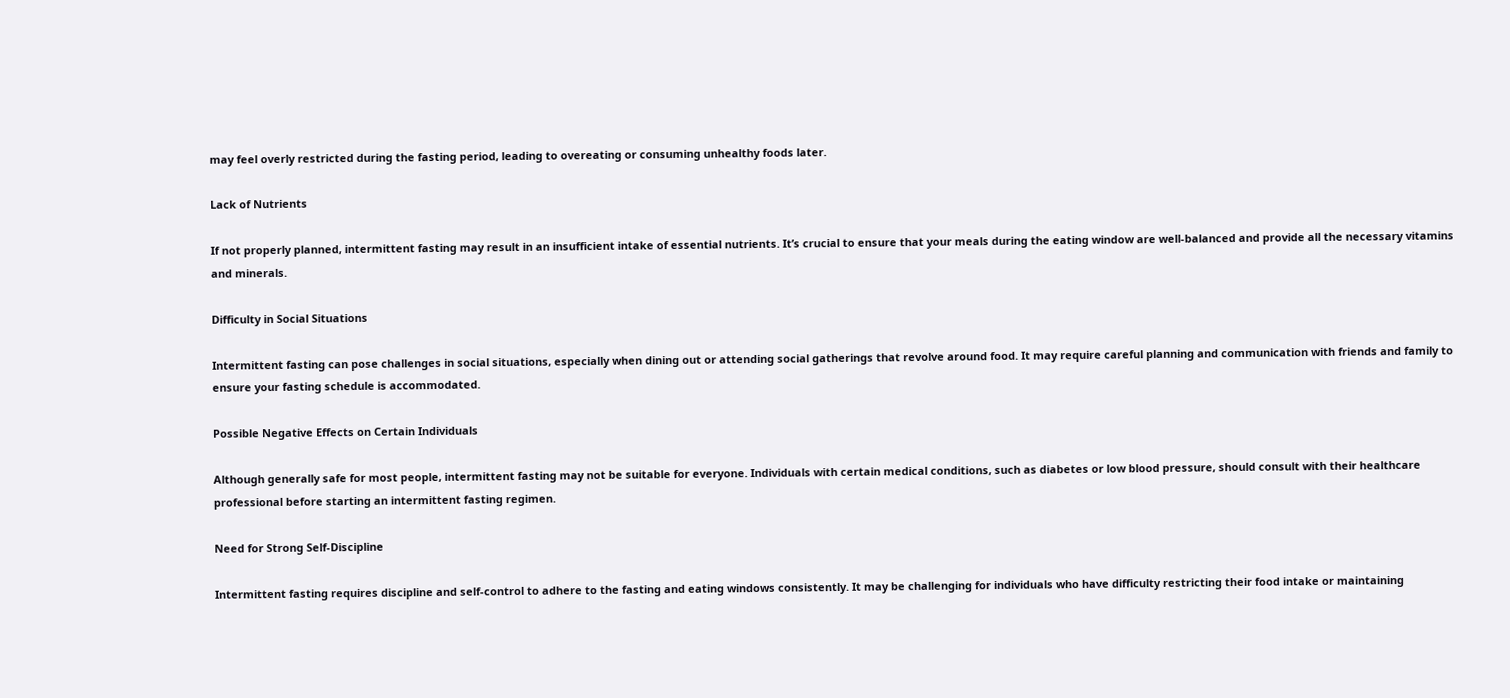may feel overly restricted during the fasting period, leading to overeating or consuming unhealthy foods later.

Lack of Nutrients

If not properly planned, intermittent fasting may result in an insufficient intake of essential nutrients. It’s crucial to ensure that your meals during the eating window are well-balanced and provide all the necessary vitamins and minerals.

Difficulty in Social Situations

Intermittent fasting can pose challenges in social situations, especially when dining out or attending social gatherings that revolve around food. It may require careful planning and communication with friends and family to ensure your fasting schedule is accommodated.

Possible Negative Effects on Certain Individuals

Although generally safe for most people, intermittent fasting may not be suitable for everyone. Individuals with certain medical conditions, such as diabetes or low blood pressure, should consult with their healthcare professional before starting an intermittent fasting regimen.

Need for Strong Self-Discipline

Intermittent fasting requires discipline and self-control to adhere to the fasting and eating windows consistently. It may be challenging for individuals who have difficulty restricting their food intake or maintaining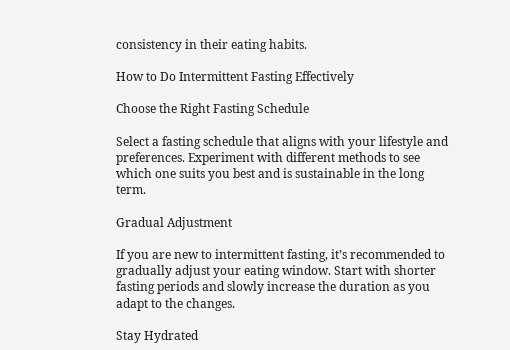consistency in their eating habits.

How to Do Intermittent Fasting Effectively

Choose the Right Fasting Schedule

Select a fasting schedule that aligns with your lifestyle and preferences. Experiment with different methods to see which one suits you best and is sustainable in the long term.

Gradual Adjustment

If you are new to intermittent fasting, it’s recommended to gradually adjust your eating window. Start with shorter fasting periods and slowly increase the duration as you adapt to the changes.

Stay Hydrated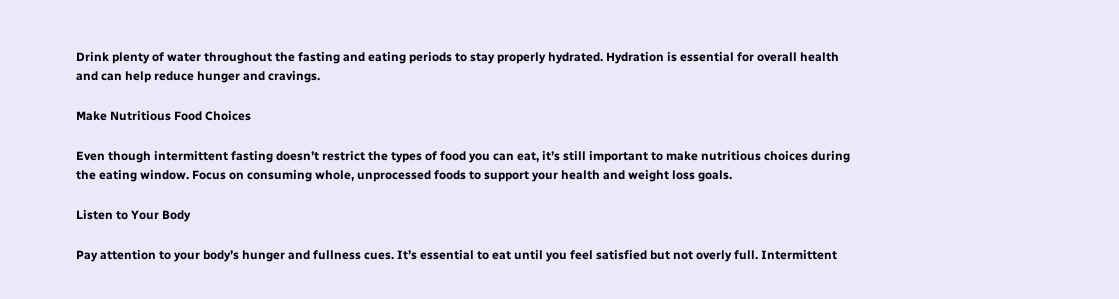Drink plenty of water throughout the fasting and eating periods to stay properly hydrated. Hydration is essential for overall health and can help reduce hunger and cravings.

Make Nutritious Food Choices

Even though intermittent fasting doesn’t restrict the types of food you can eat, it’s still important to make nutritious choices during the eating window. Focus on consuming whole, unprocessed foods to support your health and weight loss goals.

Listen to Your Body

Pay attention to your body’s hunger and fullness cues. It’s essential to eat until you feel satisfied but not overly full. Intermittent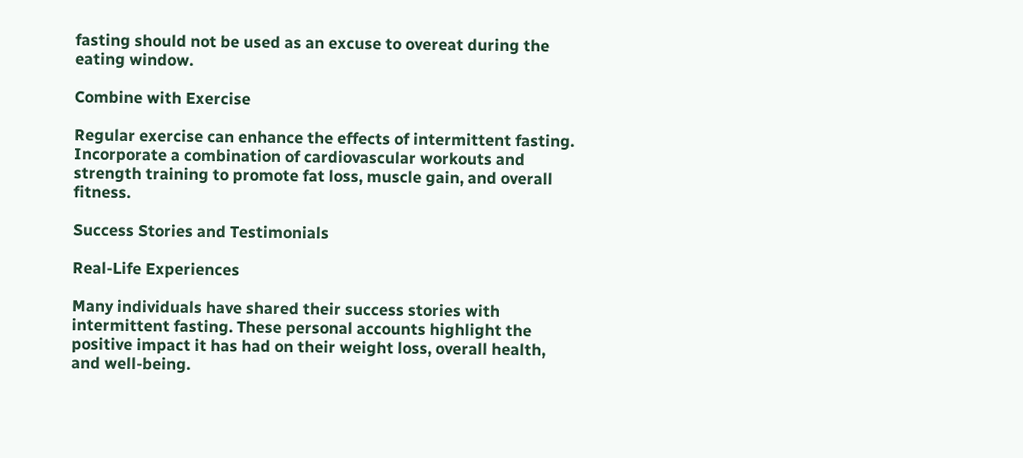fasting should not be used as an excuse to overeat during the eating window.

Combine with Exercise

Regular exercise can enhance the effects of intermittent fasting. Incorporate a combination of cardiovascular workouts and strength training to promote fat loss, muscle gain, and overall fitness.

Success Stories and Testimonials

Real-Life Experiences

Many individuals have shared their success stories with intermittent fasting. These personal accounts highlight the positive impact it has had on their weight loss, overall health, and well-being.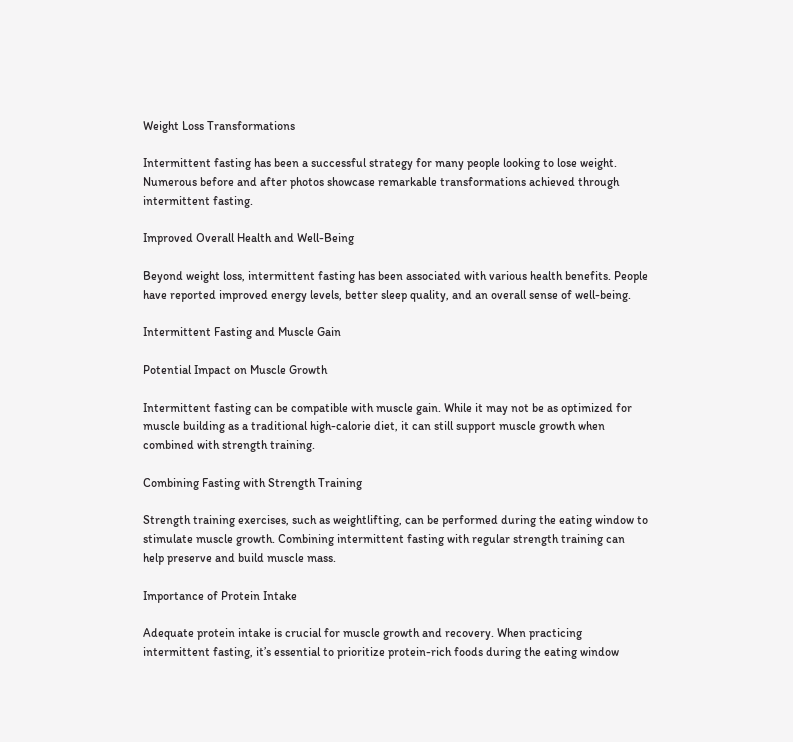Weight Loss Transformations

Intermittent fasting has been a successful strategy for many people looking to lose weight. Numerous before and after photos showcase remarkable transformations achieved through intermittent fasting.

Improved Overall Health and Well-Being

Beyond weight loss, intermittent fasting has been associated with various health benefits. People have reported improved energy levels, better sleep quality, and an overall sense of well-being.

Intermittent Fasting and Muscle Gain

Potential Impact on Muscle Growth

Intermittent fasting can be compatible with muscle gain. While it may not be as optimized for muscle building as a traditional high-calorie diet, it can still support muscle growth when combined with strength training.

Combining Fasting with Strength Training

Strength training exercises, such as weightlifting, can be performed during the eating window to stimulate muscle growth. Combining intermittent fasting with regular strength training can help preserve and build muscle mass.

Importance of Protein Intake

Adequate protein intake is crucial for muscle growth and recovery. When practicing intermittent fasting, it’s essential to prioritize protein-rich foods during the eating window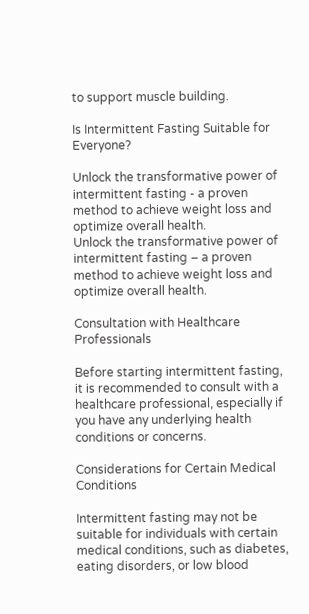to support muscle building.

Is Intermittent Fasting Suitable for Everyone?

Unlock the transformative power of intermittent fasting - a proven method to achieve weight loss and optimize overall health.
Unlock the transformative power of intermittent fasting – a proven method to achieve weight loss and optimize overall health.

Consultation with Healthcare Professionals

Before starting intermittent fasting, it is recommended to consult with a healthcare professional, especially if you have any underlying health conditions or concerns.

Considerations for Certain Medical Conditions

Intermittent fasting may not be suitable for individuals with certain medical conditions, such as diabetes, eating disorders, or low blood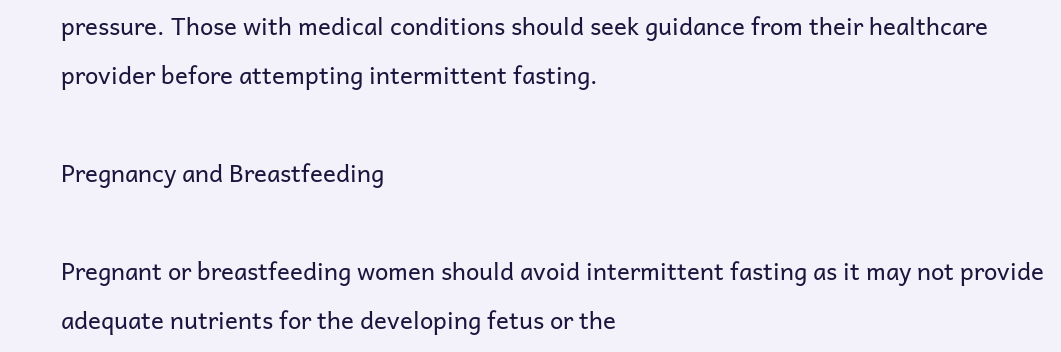pressure. Those with medical conditions should seek guidance from their healthcare provider before attempting intermittent fasting.

Pregnancy and Breastfeeding

Pregnant or breastfeeding women should avoid intermittent fasting as it may not provide adequate nutrients for the developing fetus or the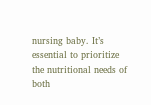nursing baby. It’s essential to prioritize the nutritional needs of both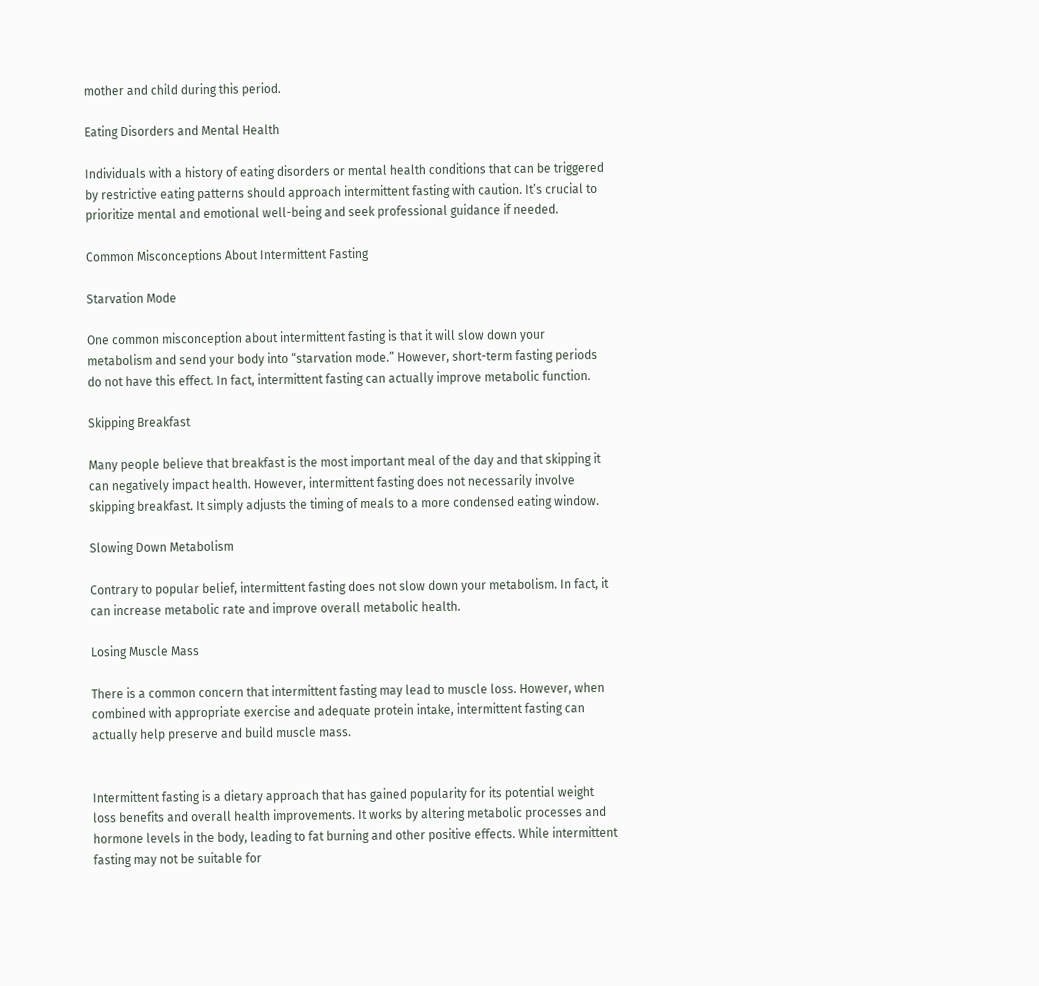mother and child during this period.

Eating Disorders and Mental Health

Individuals with a history of eating disorders or mental health conditions that can be triggered by restrictive eating patterns should approach intermittent fasting with caution. It’s crucial to prioritize mental and emotional well-being and seek professional guidance if needed.

Common Misconceptions About Intermittent Fasting

Starvation Mode

One common misconception about intermittent fasting is that it will slow down your metabolism and send your body into “starvation mode.” However, short-term fasting periods do not have this effect. In fact, intermittent fasting can actually improve metabolic function.

Skipping Breakfast

Many people believe that breakfast is the most important meal of the day and that skipping it can negatively impact health. However, intermittent fasting does not necessarily involve skipping breakfast. It simply adjusts the timing of meals to a more condensed eating window.

Slowing Down Metabolism

Contrary to popular belief, intermittent fasting does not slow down your metabolism. In fact, it can increase metabolic rate and improve overall metabolic health.

Losing Muscle Mass

There is a common concern that intermittent fasting may lead to muscle loss. However, when combined with appropriate exercise and adequate protein intake, intermittent fasting can actually help preserve and build muscle mass.


Intermittent fasting is a dietary approach that has gained popularity for its potential weight loss benefits and overall health improvements. It works by altering metabolic processes and hormone levels in the body, leading to fat burning and other positive effects. While intermittent fasting may not be suitable for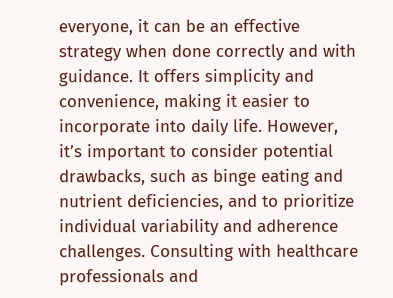everyone, it can be an effective strategy when done correctly and with guidance. It offers simplicity and convenience, making it easier to incorporate into daily life. However, it’s important to consider potential drawbacks, such as binge eating and nutrient deficiencies, and to prioritize individual variability and adherence challenges. Consulting with healthcare professionals and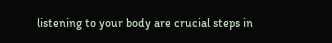listening to your body are crucial steps in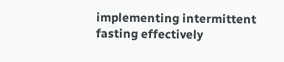implementing intermittent fasting effectively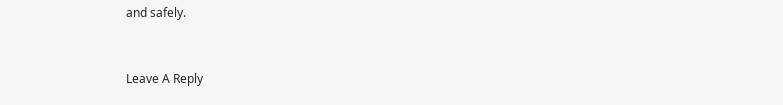and safely.


Leave A Reply